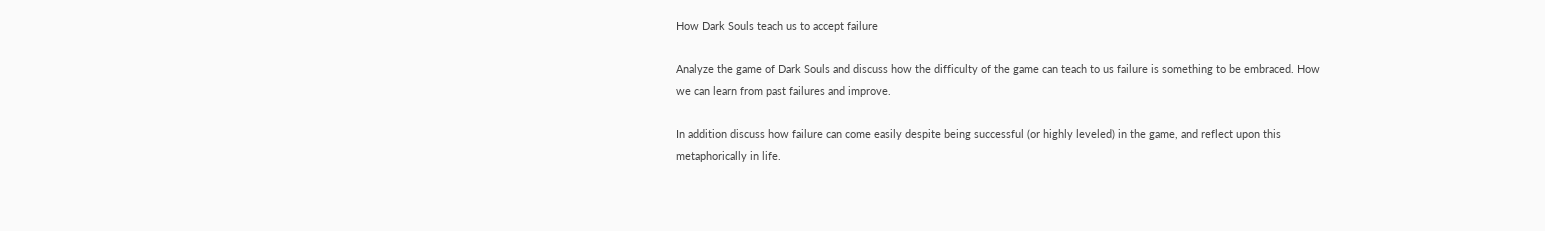How Dark Souls teach us to accept failure

Analyze the game of Dark Souls and discuss how the difficulty of the game can teach to us failure is something to be embraced. How we can learn from past failures and improve.

In addition discuss how failure can come easily despite being successful (or highly leveled) in the game, and reflect upon this metaphorically in life.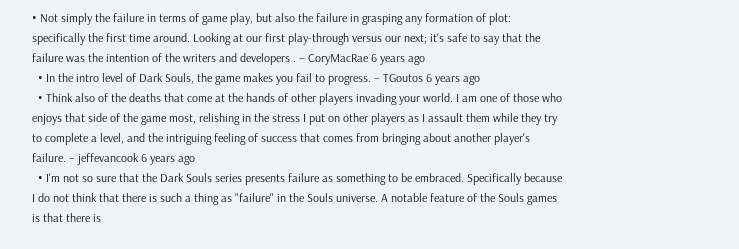• Not simply the failure in terms of game play, but also the failure in grasping any formation of plot: specifically the first time around. Looking at our first play-through versus our next; it's safe to say that the failure was the intention of the writers and developers . – CoryMacRae 6 years ago
  • In the intro level of Dark Souls, the game makes you fail to progress. – TGoutos 6 years ago
  • Think also of the deaths that come at the hands of other players invading your world. I am one of those who enjoys that side of the game most, relishing in the stress I put on other players as I assault them while they try to complete a level, and the intriguing feeling of success that comes from bringing about another player's failure. – jeffevancook 6 years ago
  • I'm not so sure that the Dark Souls series presents failure as something to be embraced. Specifically because I do not think that there is such a thing as "failure" in the Souls universe. A notable feature of the Souls games is that there is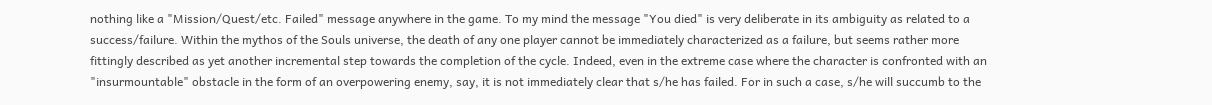nothing like a "Mission/Quest/etc. Failed" message anywhere in the game. To my mind the message "You died" is very deliberate in its ambiguity as related to a success/failure. Within the mythos of the Souls universe, the death of any one player cannot be immediately characterized as a failure, but seems rather more fittingly described as yet another incremental step towards the completion of the cycle. Indeed, even in the extreme case where the character is confronted with an "insurmountable" obstacle in the form of an overpowering enemy, say, it is not immediately clear that s/he has failed. For in such a case, s/he will succumb to the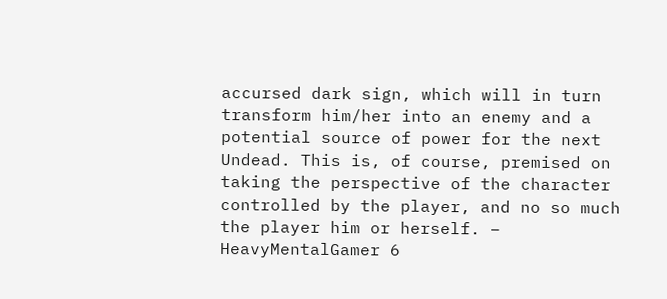accursed dark sign, which will in turn transform him/her into an enemy and a potential source of power for the next Undead. This is, of course, premised on taking the perspective of the character controlled by the player, and no so much the player him or herself. – HeavyMentalGamer 6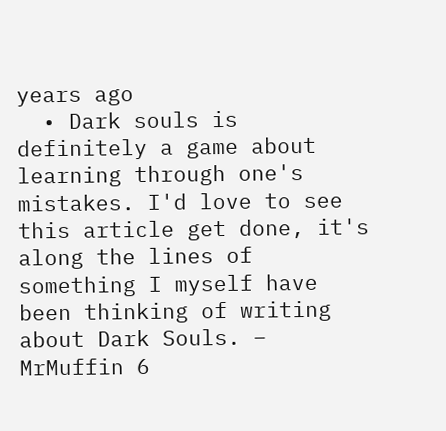years ago
  • Dark souls is definitely a game about learning through one's mistakes. I'd love to see this article get done, it's along the lines of something I myself have been thinking of writing about Dark Souls. – MrMuffin 6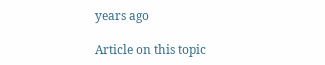years ago

Article on this topic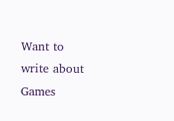Want to write about Games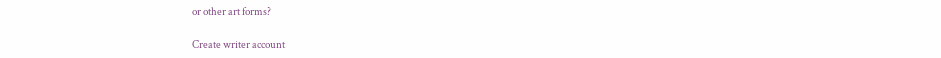or other art forms?

Create writer account